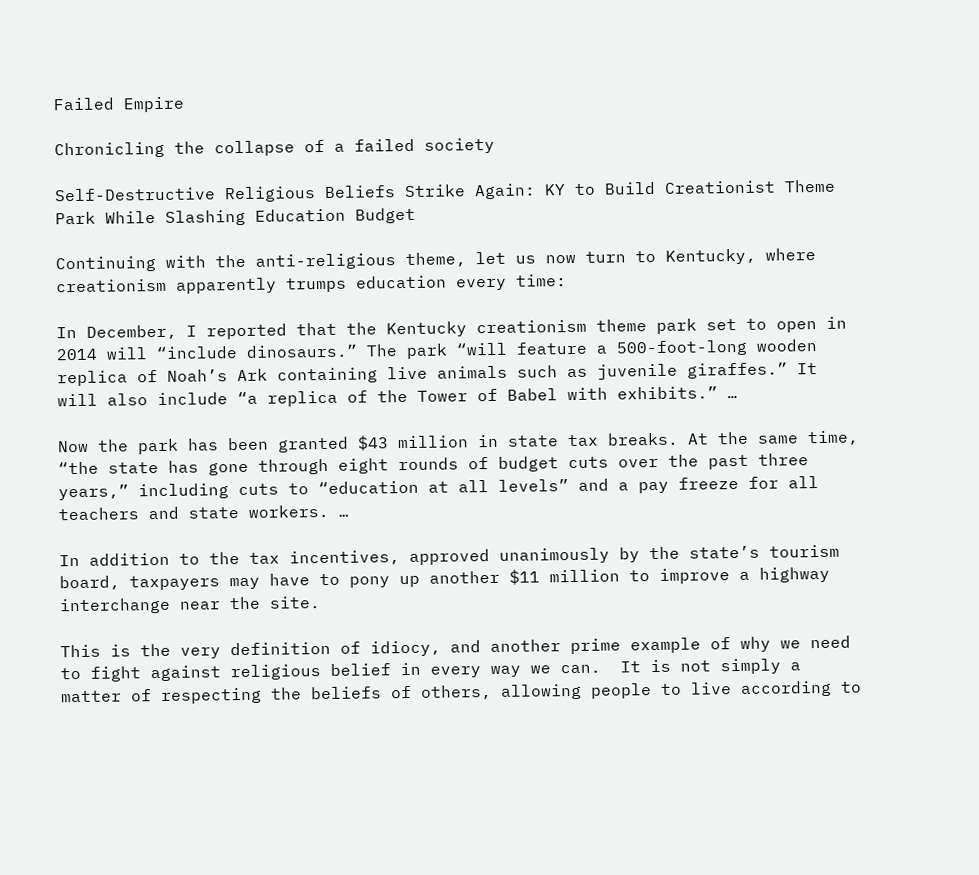Failed Empire

Chronicling the collapse of a failed society

Self-Destructive Religious Beliefs Strike Again: KY to Build Creationist Theme Park While Slashing Education Budget

Continuing with the anti-religious theme, let us now turn to Kentucky, where creationism apparently trumps education every time:

In December, I reported that the Kentucky creationism theme park set to open in 2014 will “include dinosaurs.” The park “will feature a 500-foot-long wooden replica of Noah’s Ark containing live animals such as juvenile giraffes.” It will also include “a replica of the Tower of Babel with exhibits.” …

Now the park has been granted $43 million in state tax breaks. At the same time, “the state has gone through eight rounds of budget cuts over the past three years,” including cuts to “education at all levels” and a pay freeze for all teachers and state workers. …

In addition to the tax incentives, approved unanimously by the state’s tourism board, taxpayers may have to pony up another $11 million to improve a highway interchange near the site.

This is the very definition of idiocy, and another prime example of why we need to fight against religious belief in every way we can.  It is not simply a matter of respecting the beliefs of others, allowing people to live according to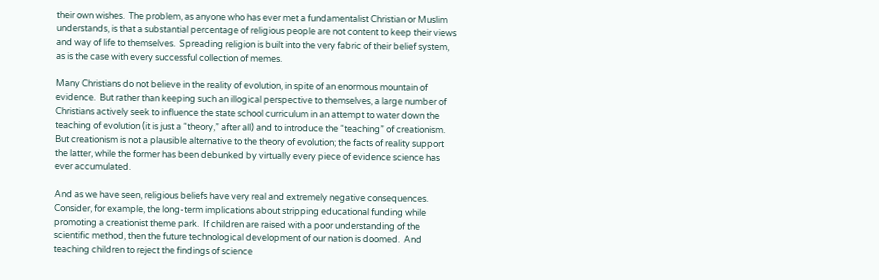their own wishes.  The problem, as anyone who has ever met a fundamentalist Christian or Muslim understands, is that a substantial percentage of religious people are not content to keep their views and way of life to themselves.  Spreading religion is built into the very fabric of their belief system, as is the case with every successful collection of memes.

Many Christians do not believe in the reality of evolution, in spite of an enormous mountain of evidence.  But rather than keeping such an illogical perspective to themselves, a large number of Christians actively seek to influence the state school curriculum in an attempt to water down the teaching of evolution (it is just a “theory,” after all) and to introduce the “teaching” of creationism.  But creationism is not a plausible alternative to the theory of evolution; the facts of reality support the latter, while the former has been debunked by virtually every piece of evidence science has ever accumulated.

And as we have seen, religious beliefs have very real and extremely negative consequences.  Consider, for example, the long-term implications about stripping educational funding while promoting a creationist theme park.  If children are raised with a poor understanding of the scientific method, then the future technological development of our nation is doomed.  And teaching children to reject the findings of science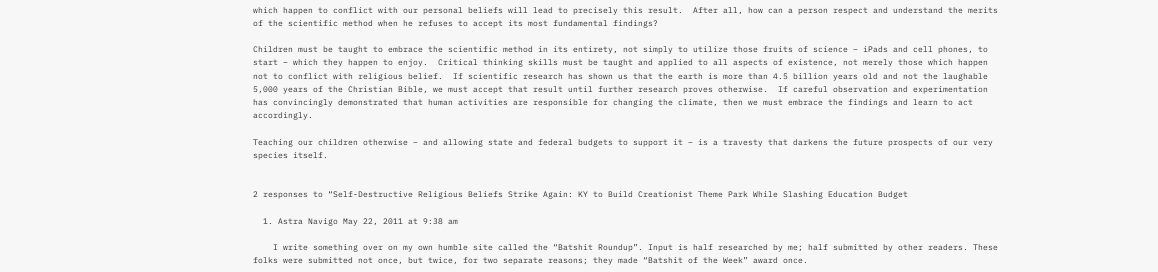which happen to conflict with our personal beliefs will lead to precisely this result.  After all, how can a person respect and understand the merits of the scientific method when he refuses to accept its most fundamental findings?

Children must be taught to embrace the scientific method in its entirety, not simply to utilize those fruits of science – iPads and cell phones, to start – which they happen to enjoy.  Critical thinking skills must be taught and applied to all aspects of existence, not merely those which happen not to conflict with religious belief.  If scientific research has shown us that the earth is more than 4.5 billion years old and not the laughable 5,000 years of the Christian Bible, we must accept that result until further research proves otherwise.  If careful observation and experimentation has convincingly demonstrated that human activities are responsible for changing the climate, then we must embrace the findings and learn to act accordingly.

Teaching our children otherwise – and allowing state and federal budgets to support it – is a travesty that darkens the future prospects of our very species itself.


2 responses to “Self-Destructive Religious Beliefs Strike Again: KY to Build Creationist Theme Park While Slashing Education Budget

  1. Astra Navigo May 22, 2011 at 9:38 am

    I write something over on my own humble site called the “Batshit Roundup”. Input is half researched by me; half submitted by other readers. These folks were submitted not once, but twice, for two separate reasons; they made “Batshit of the Week” award once.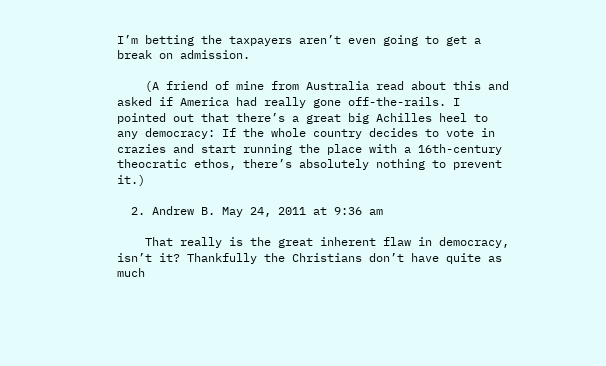I’m betting the taxpayers aren’t even going to get a break on admission.

    (A friend of mine from Australia read about this and asked if America had really gone off-the-rails. I pointed out that there’s a great big Achilles heel to any democracy: If the whole country decides to vote in crazies and start running the place with a 16th-century theocratic ethos, there’s absolutely nothing to prevent it.)

  2. Andrew B. May 24, 2011 at 9:36 am

    That really is the great inherent flaw in democracy, isn’t it? Thankfully the Christians don’t have quite as much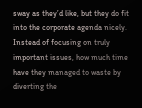sway as they’d like, but they do fit into the corporate agenda nicely. Instead of focusing on truly important issues, how much time have they managed to waste by diverting the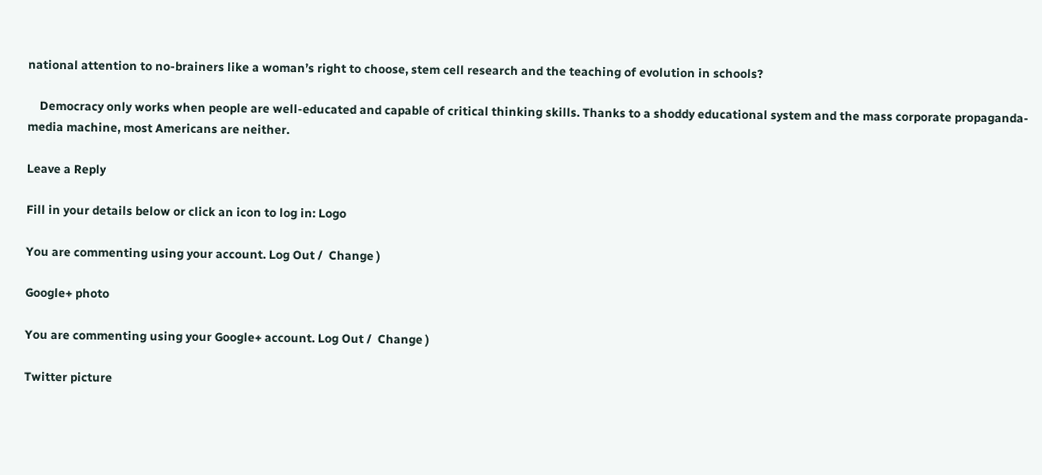national attention to no-brainers like a woman’s right to choose, stem cell research and the teaching of evolution in schools?

    Democracy only works when people are well-educated and capable of critical thinking skills. Thanks to a shoddy educational system and the mass corporate propaganda-media machine, most Americans are neither.

Leave a Reply

Fill in your details below or click an icon to log in: Logo

You are commenting using your account. Log Out /  Change )

Google+ photo

You are commenting using your Google+ account. Log Out /  Change )

Twitter picture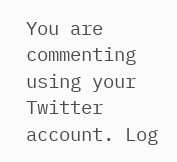You are commenting using your Twitter account. Log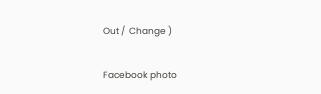Out /  Change )

Facebook photo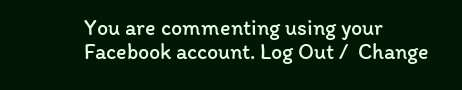You are commenting using your Facebook account. Log Out /  Change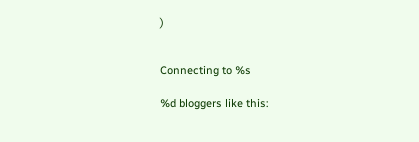)


Connecting to %s

%d bloggers like this: